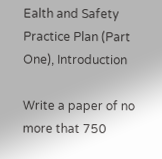Ealth and Safety Practice Plan (Part One), Introduction

Write a paper of no more that 750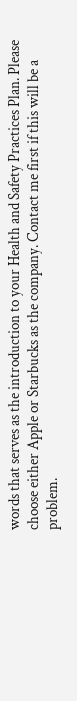words that serves as the introduction to your Health and Safety Practices Plan. Please choose either Apple or Starbucks as the company. Contact me first if this will be a problem.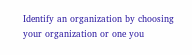Identify an organization by choosing your organization or one you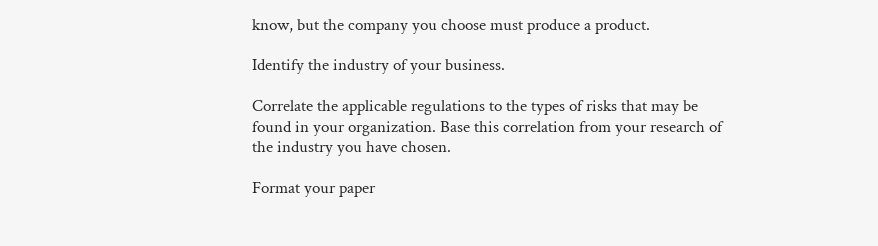know, but the company you choose must produce a product.

Identify the industry of your business.

Correlate the applicable regulations to the types of risks that may be found in your organization. Base this correlation from your research of the industry you have chosen.

Format your paper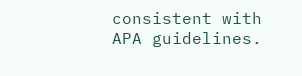consistent with APA guidelines.